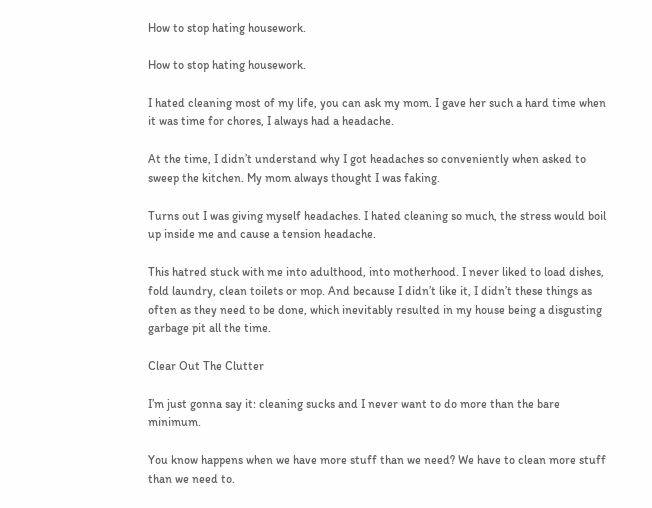How to stop hating housework.

How to stop hating housework.

I hated cleaning most of my life, you can ask my mom. I gave her such a hard time when it was time for chores, I always had a headache.

At the time, I didn’t understand why I got headaches so conveniently when asked to sweep the kitchen. My mom always thought I was faking.

Turns out I was giving myself headaches. I hated cleaning so much, the stress would boil up inside me and cause a tension headache.

This hatred stuck with me into adulthood, into motherhood. I never liked to load dishes, fold laundry, clean toilets or mop. And because I didn’t like it, I didn’t these things as often as they need to be done, which inevitably resulted in my house being a disgusting garbage pit all the time.

Clear Out The Clutter

I’m just gonna say it: cleaning sucks and I never want to do more than the bare minimum.

You know happens when we have more stuff than we need? We have to clean more stuff than we need to.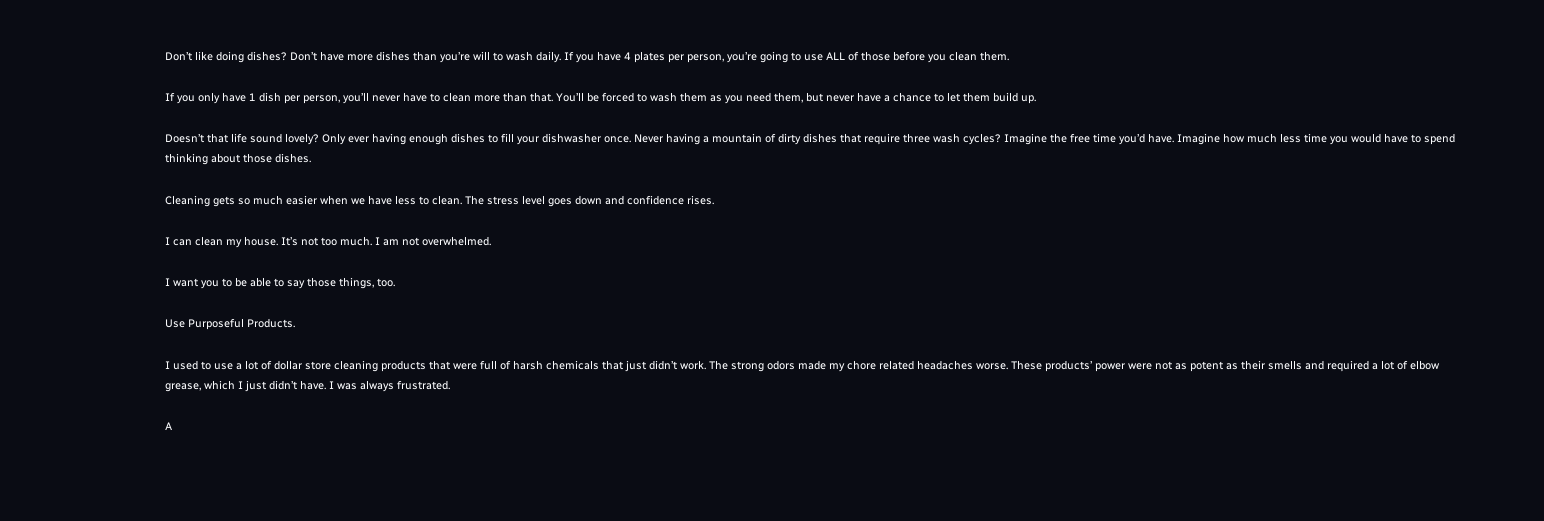Don’t like doing dishes? Don’t have more dishes than you’re will to wash daily. If you have 4 plates per person, you’re going to use ALL of those before you clean them.

If you only have 1 dish per person, you’ll never have to clean more than that. You’ll be forced to wash them as you need them, but never have a chance to let them build up.

Doesn’t that life sound lovely? Only ever having enough dishes to fill your dishwasher once. Never having a mountain of dirty dishes that require three wash cycles? Imagine the free time you’d have. Imagine how much less time you would have to spend thinking about those dishes.

Cleaning gets so much easier when we have less to clean. The stress level goes down and confidence rises.

I can clean my house. It’s not too much. I am not overwhelmed.

I want you to be able to say those things, too.

Use Purposeful Products.

I used to use a lot of dollar store cleaning products that were full of harsh chemicals that just didn’t work. The strong odors made my chore related headaches worse. These products’ power were not as potent as their smells and required a lot of elbow grease, which I just didn’t have. I was always frustrated.

A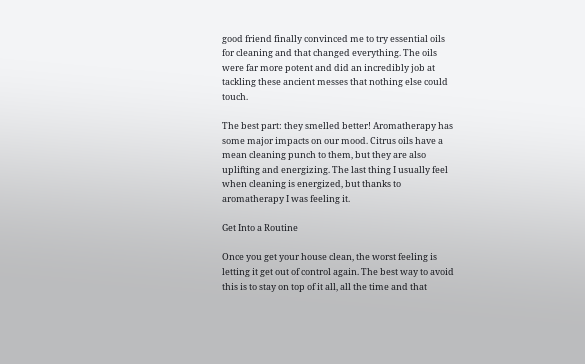good friend finally convinced me to try essential oils for cleaning and that changed everything. The oils were far more potent and did an incredibly job at tackling these ancient messes that nothing else could touch.

The best part: they smelled better! Aromatherapy has some major impacts on our mood. Citrus oils have a mean cleaning punch to them, but they are also uplifting and energizing. The last thing I usually feel when cleaning is energized, but thanks to aromatherapy I was feeling it.

Get Into a Routine

Once you get your house clean, the worst feeling is letting it get out of control again. The best way to avoid this is to stay on top of it all, all the time and that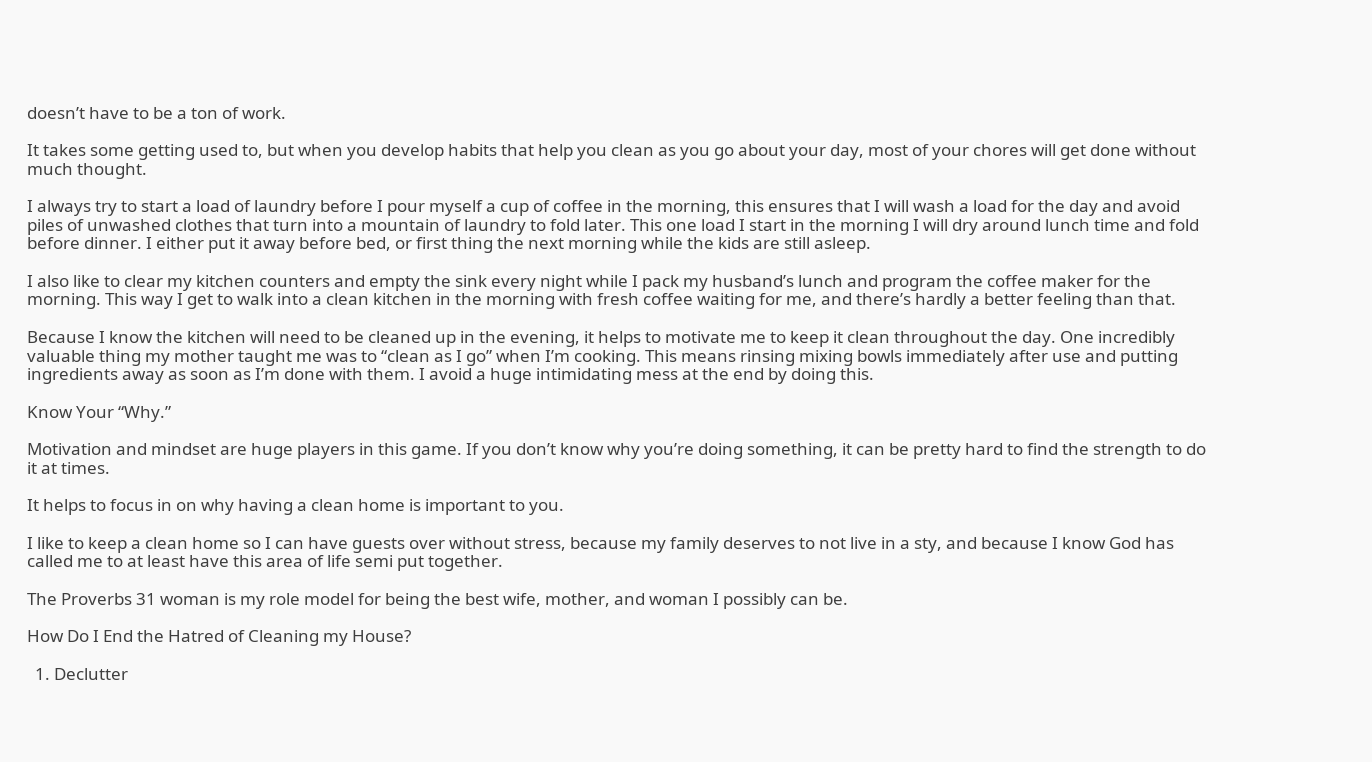doesn’t have to be a ton of work.

It takes some getting used to, but when you develop habits that help you clean as you go about your day, most of your chores will get done without much thought.

I always try to start a load of laundry before I pour myself a cup of coffee in the morning, this ensures that I will wash a load for the day and avoid piles of unwashed clothes that turn into a mountain of laundry to fold later. This one load I start in the morning I will dry around lunch time and fold before dinner. I either put it away before bed, or first thing the next morning while the kids are still asleep.

I also like to clear my kitchen counters and empty the sink every night while I pack my husband’s lunch and program the coffee maker for the morning. This way I get to walk into a clean kitchen in the morning with fresh coffee waiting for me, and there’s hardly a better feeling than that.

Because I know the kitchen will need to be cleaned up in the evening, it helps to motivate me to keep it clean throughout the day. One incredibly valuable thing my mother taught me was to “clean as I go” when I’m cooking. This means rinsing mixing bowls immediately after use and putting ingredients away as soon as I’m done with them. I avoid a huge intimidating mess at the end by doing this.

Know Your “Why.”

Motivation and mindset are huge players in this game. If you don’t know why you’re doing something, it can be pretty hard to find the strength to do it at times.

It helps to focus in on why having a clean home is important to you.

I like to keep a clean home so I can have guests over without stress, because my family deserves to not live in a sty, and because I know God has called me to at least have this area of life semi put together.

The Proverbs 31 woman is my role model for being the best wife, mother, and woman I possibly can be.

How Do I End the Hatred of Cleaning my House?

  1. Declutter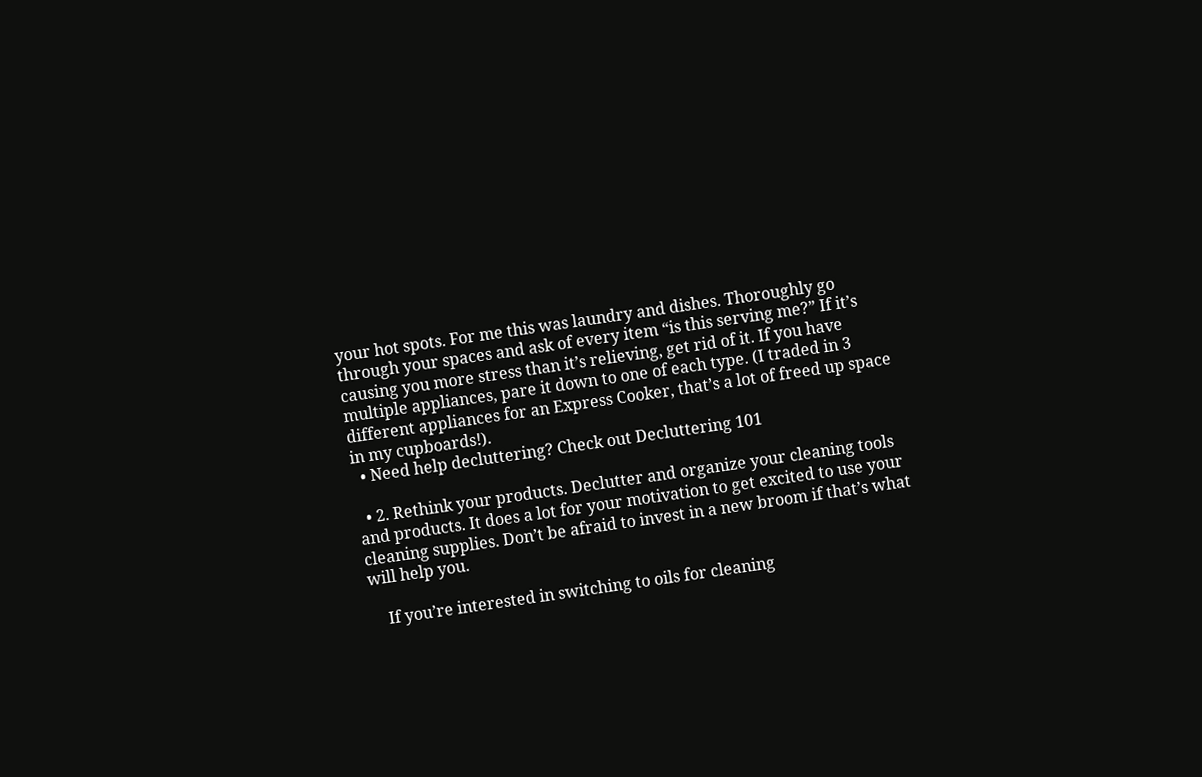your hot spots. For me this was laundry and dishes. Thoroughly go through your spaces and ask of every item “is this serving me?” If it’s causing you more stress than it’s relieving, get rid of it. If you have multiple appliances, pare it down to one of each type. (I traded in 3 different appliances for an Express Cooker, that’s a lot of freed up space in my cupboards!).
  • Need help decluttering? Check out Decluttering 101

  • 2. Rethink your products. Declutter and organize your cleaning tools and products. It does a lot for your motivation to get excited to use your cleaning supplies. Don’t be afraid to invest in a new broom if that’s what will help you.

    If you’re interested in switching to oils for cleaning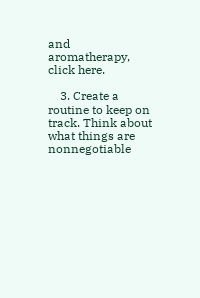and aromatherapy, click here.

    3. Create a routine to keep on track. Think about what things are nonnegotiable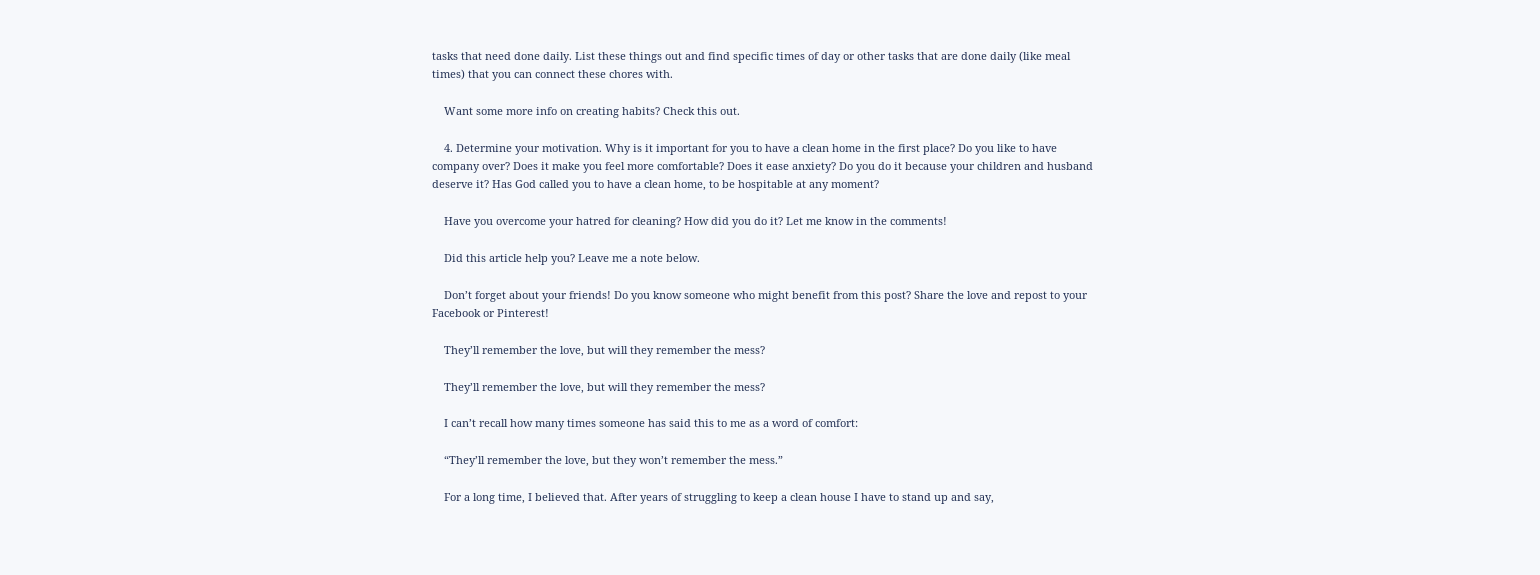tasks that need done daily. List these things out and find specific times of day or other tasks that are done daily (like meal times) that you can connect these chores with.

    Want some more info on creating habits? Check this out.

    4. Determine your motivation. Why is it important for you to have a clean home in the first place? Do you like to have company over? Does it make you feel more comfortable? Does it ease anxiety? Do you do it because your children and husband deserve it? Has God called you to have a clean home, to be hospitable at any moment?

    Have you overcome your hatred for cleaning? How did you do it? Let me know in the comments!

    Did this article help you? Leave me a note below.

    Don’t forget about your friends! Do you know someone who might benefit from this post? Share the love and repost to your Facebook or Pinterest!

    They’ll remember the love, but will they remember the mess?

    They’ll remember the love, but will they remember the mess?

    I can’t recall how many times someone has said this to me as a word of comfort:

    “They’ll remember the love, but they won’t remember the mess.”

    For a long time, I believed that. After years of struggling to keep a clean house I have to stand up and say,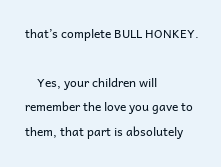that’s complete BULL HONKEY.

    Yes, your children will remember the love you gave to them, that part is absolutely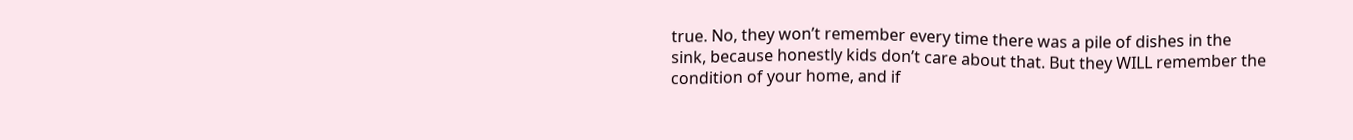true. No, they won’t remember every time there was a pile of dishes in the sink, because honestly kids don’t care about that. But they WILL remember the condition of your home, and if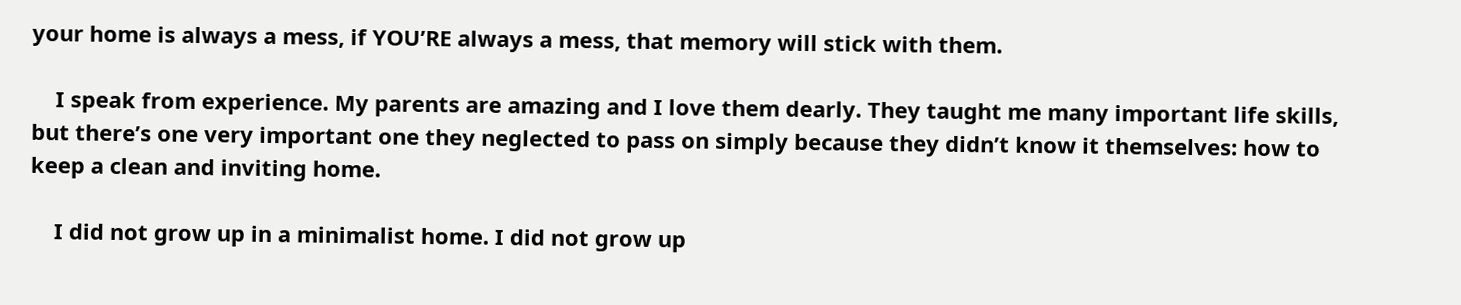your home is always a mess, if YOU’RE always a mess, that memory will stick with them.

    I speak from experience. My parents are amazing and I love them dearly. They taught me many important life skills, but there’s one very important one they neglected to pass on simply because they didn’t know it themselves: how to keep a clean and inviting home.

    I did not grow up in a minimalist home. I did not grow up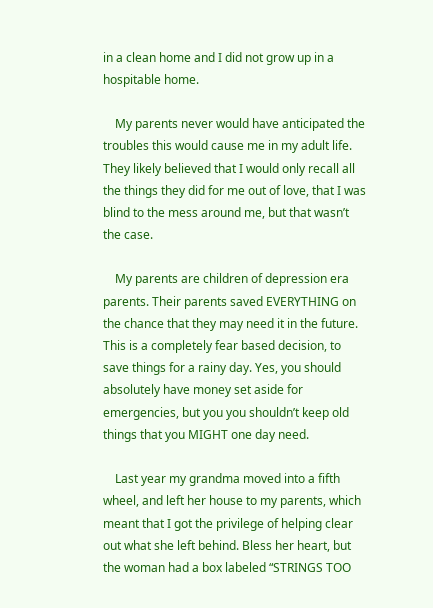in a clean home and I did not grow up in a hospitable home.

    My parents never would have anticipated the troubles this would cause me in my adult life. They likely believed that I would only recall all the things they did for me out of love, that I was blind to the mess around me, but that wasn’t the case.

    My parents are children of depression era parents. Their parents saved EVERYTHING on the chance that they may need it in the future. This is a completely fear based decision, to save things for a rainy day. Yes, you should absolutely have money set aside for emergencies, but you you shouldn’t keep old things that you MIGHT one day need.

    Last year my grandma moved into a fifth wheel, and left her house to my parents, which meant that I got the privilege of helping clear out what she left behind. Bless her heart, but the woman had a box labeled “STRINGS TOO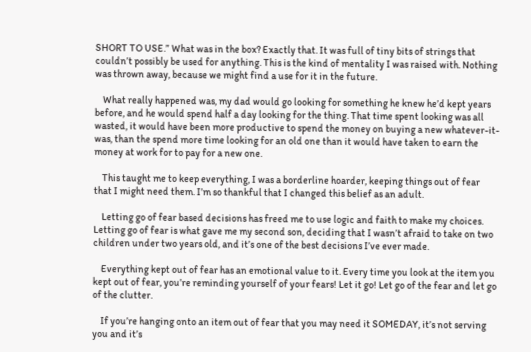SHORT TO USE.” What was in the box? Exactly that. It was full of tiny bits of strings that couldn’t possibly be used for anything. This is the kind of mentality I was raised with. Nothing was thrown away, because we might find a use for it in the future.

    What really happened was, my dad would go looking for something he knew he’d kept years before, and he would spend half a day looking for the thing. That time spent looking was all wasted, it would have been more productive to spend the money on buying a new whatever-it-was, than the spend more time looking for an old one than it would have taken to earn the money at work for to pay for a new one.

    This taught me to keep everything, I was a borderline hoarder, keeping things out of fear that I might need them. I’m so thankful that I changed this belief as an adult.

    Letting go of fear based decisions has freed me to use logic and faith to make my choices. Letting go of fear is what gave me my second son, deciding that I wasn’t afraid to take on two children under two years old, and it’s one of the best decisions I’ve ever made.

    Everything kept out of fear has an emotional value to it. Every time you look at the item you kept out of fear, you’re reminding yourself of your fears! Let it go! Let go of the fear and let go of the clutter.

    If you’re hanging onto an item out of fear that you may need it SOMEDAY, it’s not serving you and it’s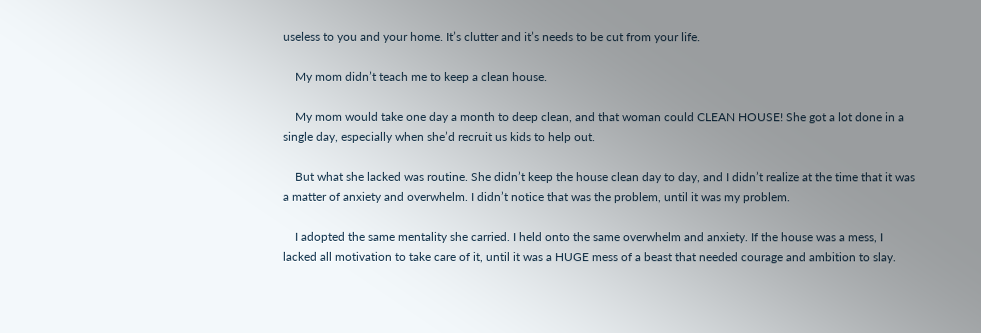useless to you and your home. It’s clutter and it’s needs to be cut from your life.

    My mom didn’t teach me to keep a clean house.

    My mom would take one day a month to deep clean, and that woman could CLEAN HOUSE! She got a lot done in a single day, especially when she’d recruit us kids to help out.

    But what she lacked was routine. She didn’t keep the house clean day to day, and I didn’t realize at the time that it was a matter of anxiety and overwhelm. I didn’t notice that was the problem, until it was my problem.

    I adopted the same mentality she carried. I held onto the same overwhelm and anxiety. If the house was a mess, I lacked all motivation to take care of it, until it was a HUGE mess of a beast that needed courage and ambition to slay.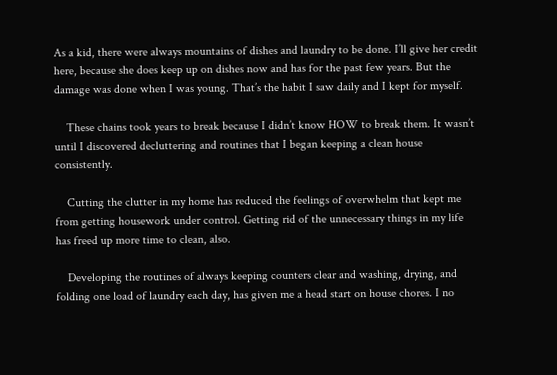As a kid, there were always mountains of dishes and laundry to be done. I’ll give her credit here, because she does keep up on dishes now and has for the past few years. But the damage was done when I was young. That’s the habit I saw daily and I kept for myself.

    These chains took years to break because I didn’t know HOW to break them. It wasn’t until I discovered decluttering and routines that I began keeping a clean house consistently.

    Cutting the clutter in my home has reduced the feelings of overwhelm that kept me from getting housework under control. Getting rid of the unnecessary things in my life has freed up more time to clean, also.

    Developing the routines of always keeping counters clear and washing, drying, and folding one load of laundry each day, has given me a head start on house chores. I no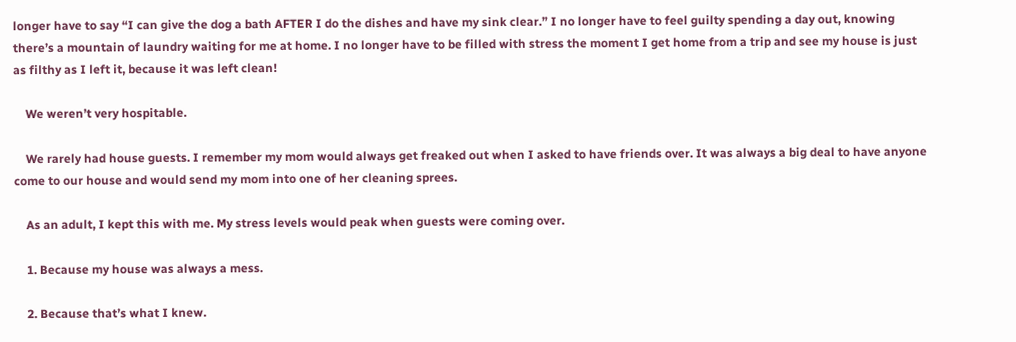longer have to say “I can give the dog a bath AFTER I do the dishes and have my sink clear.” I no longer have to feel guilty spending a day out, knowing there’s a mountain of laundry waiting for me at home. I no longer have to be filled with stress the moment I get home from a trip and see my house is just as filthy as I left it, because it was left clean!

    We weren’t very hospitable.

    We rarely had house guests. I remember my mom would always get freaked out when I asked to have friends over. It was always a big deal to have anyone come to our house and would send my mom into one of her cleaning sprees.

    As an adult, I kept this with me. My stress levels would peak when guests were coming over.

    1. Because my house was always a mess.

    2. Because that’s what I knew.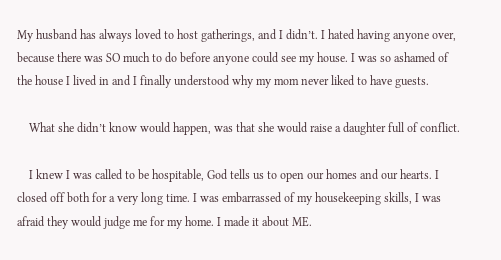My husband has always loved to host gatherings, and I didn’t. I hated having anyone over, because there was SO much to do before anyone could see my house. I was so ashamed of the house I lived in and I finally understood why my mom never liked to have guests.

    What she didn’t know would happen, was that she would raise a daughter full of conflict.

    I knew I was called to be hospitable, God tells us to open our homes and our hearts. I closed off both for a very long time. I was embarrassed of my housekeeping skills, I was afraid they would judge me for my home. I made it about ME.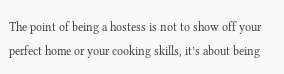The point of being a hostess is not to show off your perfect home or your cooking skills, it’s about being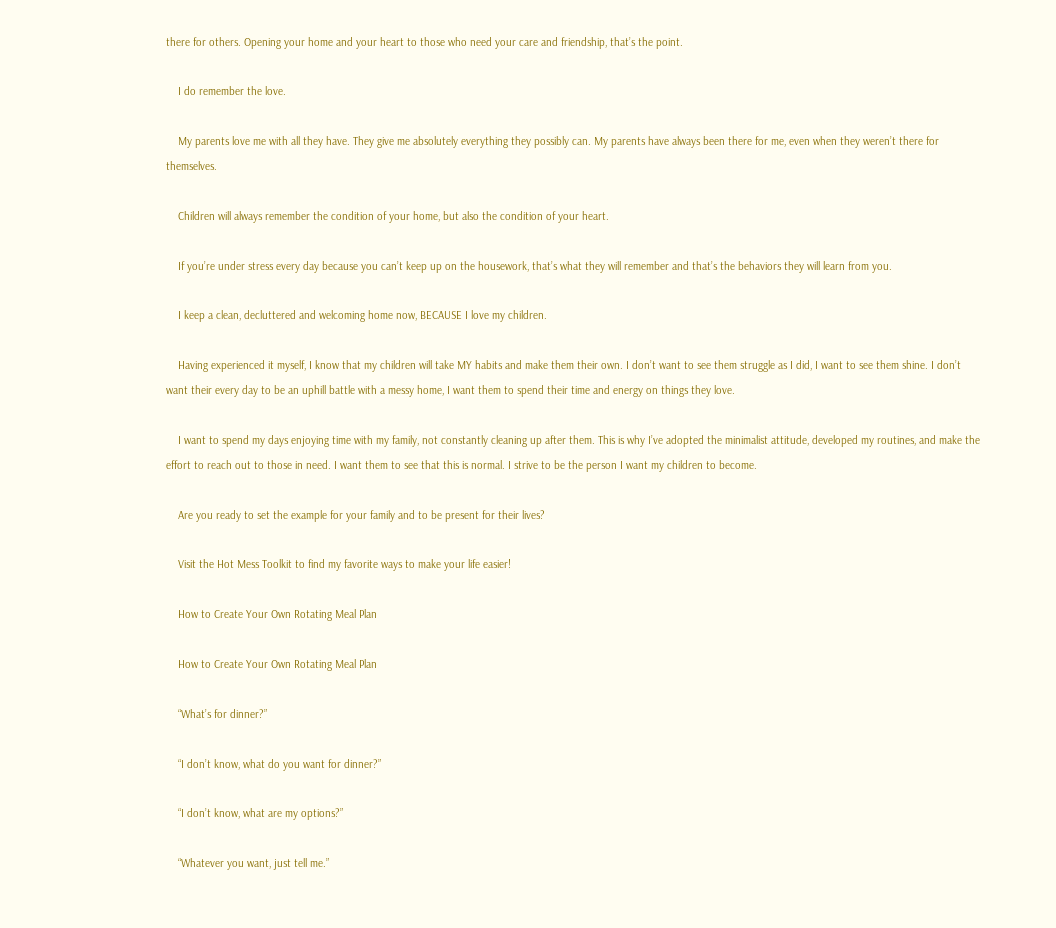there for others. Opening your home and your heart to those who need your care and friendship, that’s the point.

    I do remember the love.

    My parents love me with all they have. They give me absolutely everything they possibly can. My parents have always been there for me, even when they weren’t there for themselves.

    Children will always remember the condition of your home, but also the condition of your heart.

    If you’re under stress every day because you can’t keep up on the housework, that’s what they will remember and that’s the behaviors they will learn from you.

    I keep a clean, decluttered and welcoming home now, BECAUSE I love my children.

    Having experienced it myself, I know that my children will take MY habits and make them their own. I don’t want to see them struggle as I did, I want to see them shine. I don’t want their every day to be an uphill battle with a messy home, I want them to spend their time and energy on things they love.

    I want to spend my days enjoying time with my family, not constantly cleaning up after them. This is why I’ve adopted the minimalist attitude, developed my routines, and make the effort to reach out to those in need. I want them to see that this is normal. I strive to be the person I want my children to become.

    Are you ready to set the example for your family and to be present for their lives?

    Visit the Hot Mess Toolkit to find my favorite ways to make your life easier!

    How to Create Your Own Rotating Meal Plan

    How to Create Your Own Rotating Meal Plan

    “What’s for dinner?”

    “I don’t know, what do you want for dinner?”

    “I don’t know, what are my options?”

    “Whatever you want, just tell me.”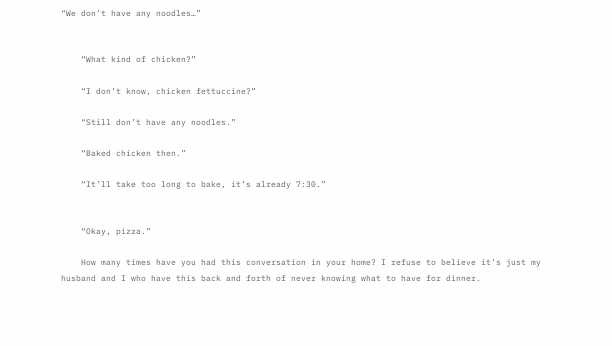“We don’t have any noodles…”


    “What kind of chicken?”

    “I don’t know, chicken fettuccine?”

    “Still don’t have any noodles.”

    “Baked chicken then.”

    “It’ll take too long to bake, it’s already 7:30.”


    “Okay, pizza.”

    How many times have you had this conversation in your home? I refuse to believe it’s just my husband and I who have this back and forth of never knowing what to have for dinner.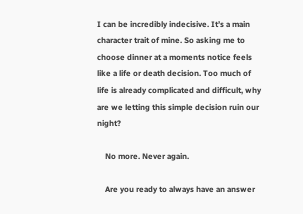I can be incredibly indecisive. It’s a main character trait of mine. So asking me to choose dinner at a moments notice feels like a life or death decision. Too much of life is already complicated and difficult, why are we letting this simple decision ruin our night?

    No more. Never again.

    Are you ready to always have an answer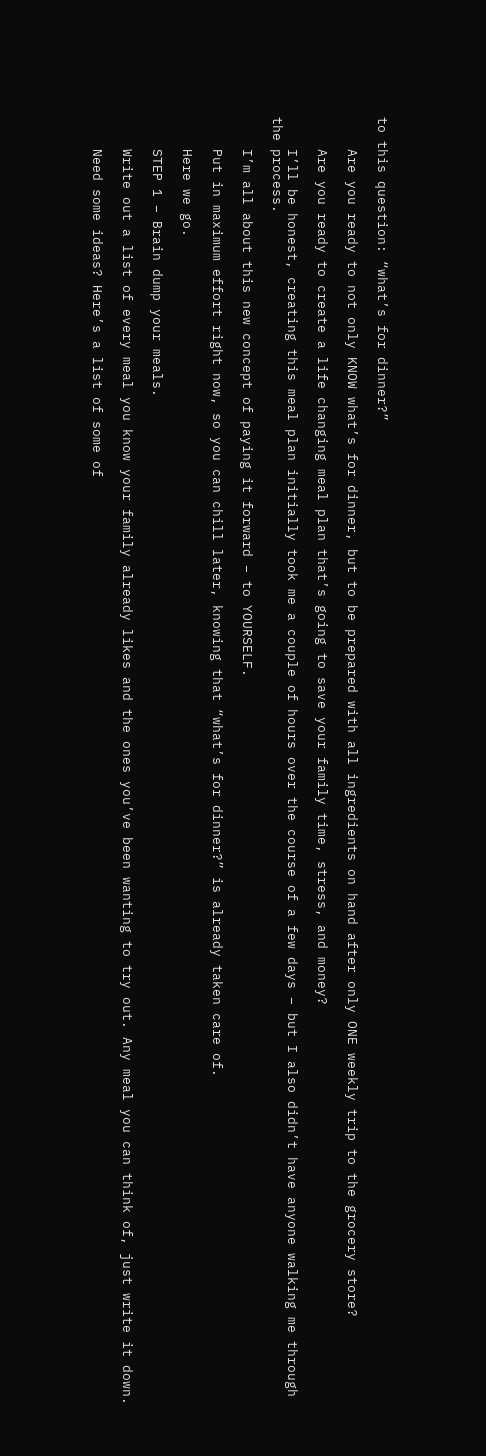to this question: “what’s for dinner?”

    Are you ready to not only KNOW what’s for dinner, but to be prepared with all ingredients on hand after only ONE weekly trip to the grocery store?

    Are you ready to create a life changing meal plan that’s going to save your family time, stress, and money?

    I’ll be honest, creating this meal plan initially took me a couple of hours over the course of a few days – but I also didn’t have anyone walking me through the process.

    I’m all about this new concept of paying it forward – to YOURSELF.

    Put in maximum effort right now, so you can chill later, knowing that “what’s for dinner?” is already taken care of.

    Here we go.

    STEP 1 – Brain dump your meals.

    Write out a list of every meal you know your family already likes and the ones you’ve been wanting to try out. Any meal you can think of, just write it down.

    Need some ideas? Here’s a list of some of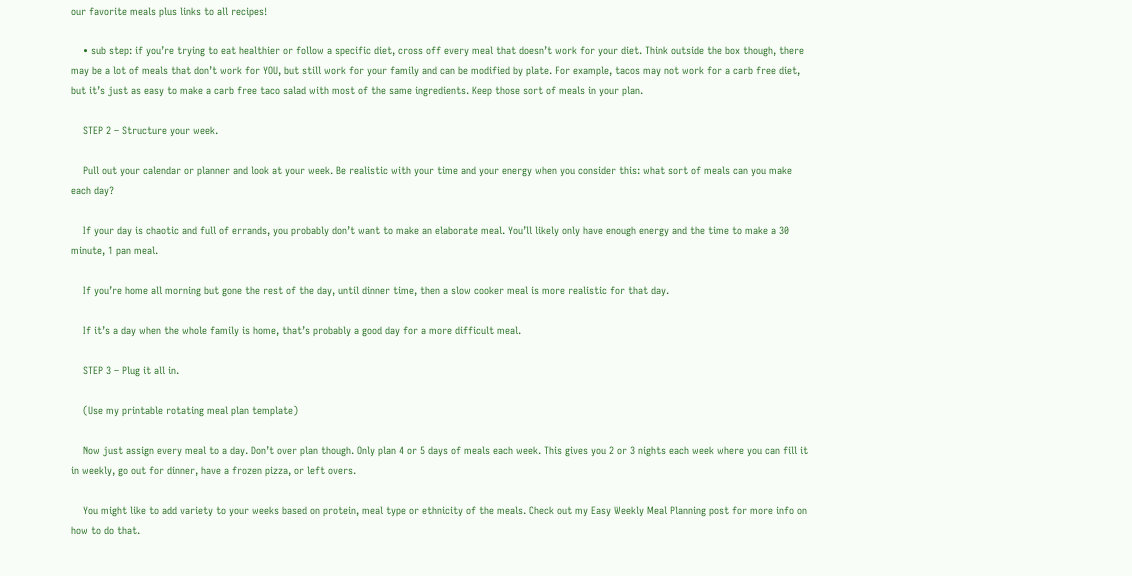our favorite meals plus links to all recipes!

    • sub step: if you’re trying to eat healthier or follow a specific diet, cross off every meal that doesn’t work for your diet. Think outside the box though, there may be a lot of meals that don’t work for YOU, but still work for your family and can be modified by plate. For example, tacos may not work for a carb free diet, but it’s just as easy to make a carb free taco salad with most of the same ingredients. Keep those sort of meals in your plan.

    STEP 2 – Structure your week.

    Pull out your calendar or planner and look at your week. Be realistic with your time and your energy when you consider this: what sort of meals can you make each day?

    If your day is chaotic and full of errands, you probably don’t want to make an elaborate meal. You’ll likely only have enough energy and the time to make a 30 minute, 1 pan meal.

    If you’re home all morning but gone the rest of the day, until dinner time, then a slow cooker meal is more realistic for that day.

    If it’s a day when the whole family is home, that’s probably a good day for a more difficult meal.

    STEP 3 – Plug it all in.

    (Use my printable rotating meal plan template)

    Now just assign every meal to a day. Don’t over plan though. Only plan 4 or 5 days of meals each week. This gives you 2 or 3 nights each week where you can fill it in weekly, go out for dinner, have a frozen pizza, or left overs.

    You might like to add variety to your weeks based on protein, meal type or ethnicity of the meals. Check out my Easy Weekly Meal Planning post for more info on how to do that.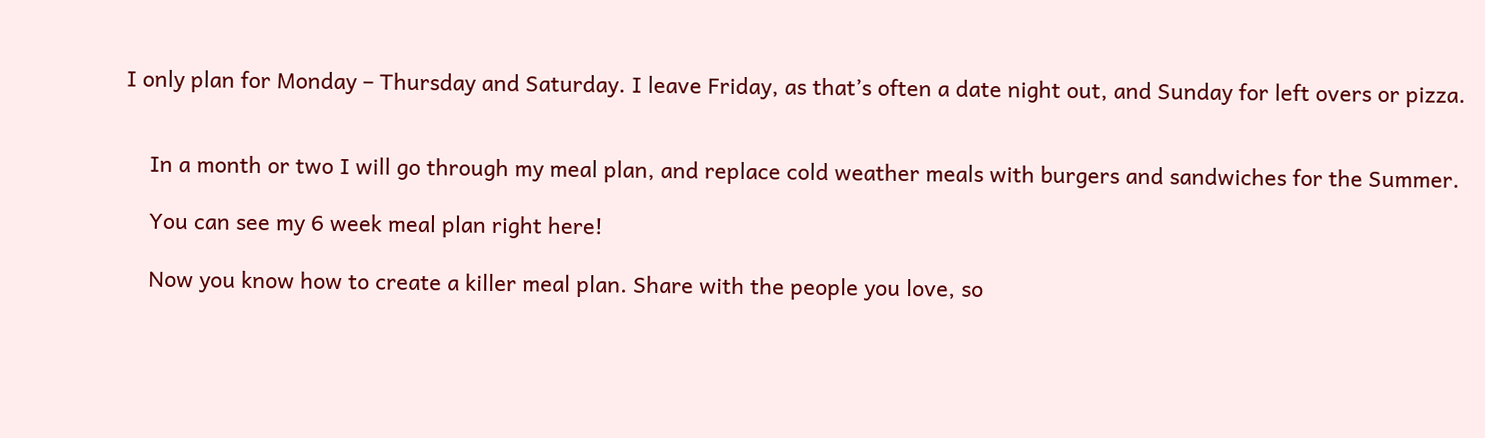I only plan for Monday – Thursday and Saturday. I leave Friday, as that’s often a date night out, and Sunday for left overs or pizza.


    In a month or two I will go through my meal plan, and replace cold weather meals with burgers and sandwiches for the Summer.

    You can see my 6 week meal plan right here!

    Now you know how to create a killer meal plan. Share with the people you love, so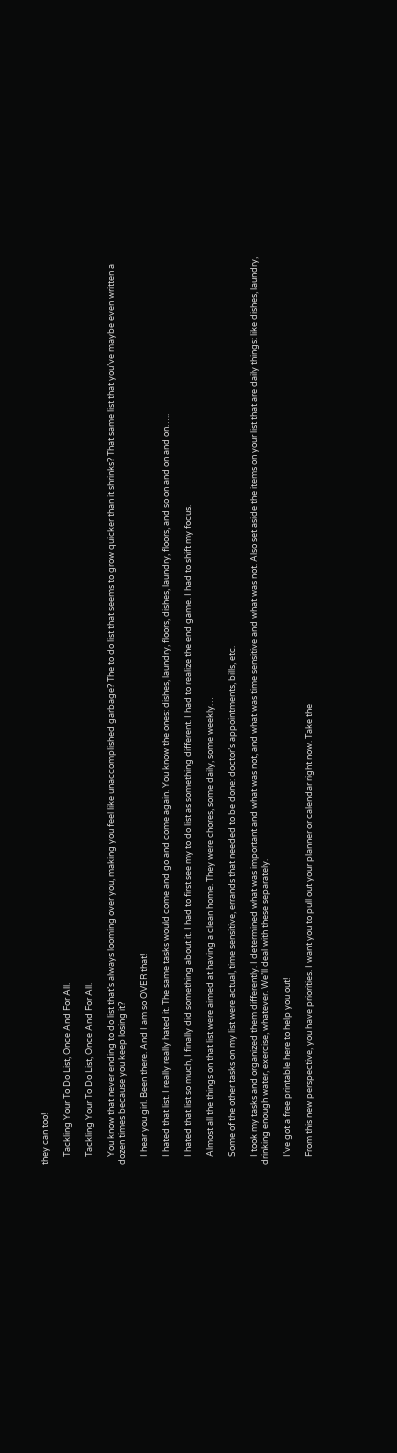they can too!

    Tackling Your To Do List, Once And For All.

    Tackling Your To Do List, Once And For All.

    You know that never ending to do list that’s always looming over you, making you feel like unaccomplished garbage? The to do list that seems to grow quicker than it shrinks? That same list that you’ve maybe even written a dozen times because you keep losing it?

    I hear you girl. Been there. And I am so OVER that!

    I hated that list. I really really hated it. The same tasks would come and go and come again. You know the ones: dishes, laundry, floors, dishes, laundry, floors, and so on and on and on…..

    I hated that list so much, I finally did something about it. I had to first see my to do list as something different. I had to realize the end game. I had to shift my focus.

    Almost all the things on that list were aimed at having a clean home. They were chores, some daily, some weekly…

    Some of the other tasks on my list were actual, time sensitive, errands that needed to be done: doctor’s appointments, bills, etc.

    I took my tasks and organized them differently. I determined what was important and what was not, and what was time sensitive and what was not. Also set aside the items on your list that are daily things: like dishes, laundry, drinking enough water, exercise, whatever. We’ll deal with these separately.

    I’ve got a free printable here to help you out!

    From this new perspective, you have priorities. I want you to pull out your planner or calendar right now. Take the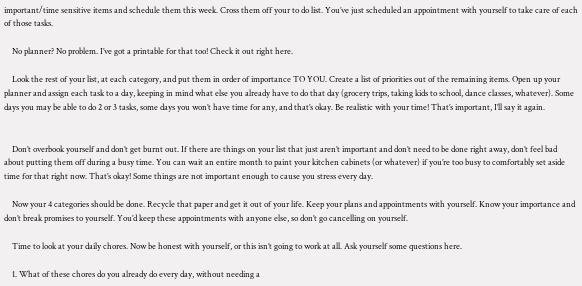important/time sensitive items and schedule them this week. Cross them off your to do list. You’ve just scheduled an appointment with yourself to take care of each of those tasks.

    No planner? No problem. I’ve got a printable for that too! Check it out right here.

    Look the rest of your list, at each category, and put them in order of importance TO YOU. Create a list of priorities out of the remaining items. Open up your planner and assign each task to a day, keeping in mind what else you already have to do that day (grocery trips, taking kids to school, dance classes, whatever). Some days you may be able to do 2 or 3 tasks, some days you won’t have time for any, and that’s okay. Be realistic with your time! That’s important, I’ll say it again.


    Don’t overbook yourself and don’t get burnt out. If there are things on your list that just aren’t important and don’t need to be done right away, don’t feel bad about putting them off during a busy time. You can wait an entire month to paint your kitchen cabinets (or whatever) if you’re too busy to comfortably set aside time for that right now. That’s okay! Some things are not important enough to cause you stress every day.

    Now your 4 categories should be done. Recycle that paper and get it out of your life. Keep your plans and appointments with yourself. Know your importance and don’t break promises to yourself. You’d keep these appointments with anyone else, so don’t go cancelling on yourself.

    Time to look at your daily chores. Now be honest with yourself, or this isn’t going to work at all. Ask yourself some questions here.

    1. What of these chores do you already do every day, without needing a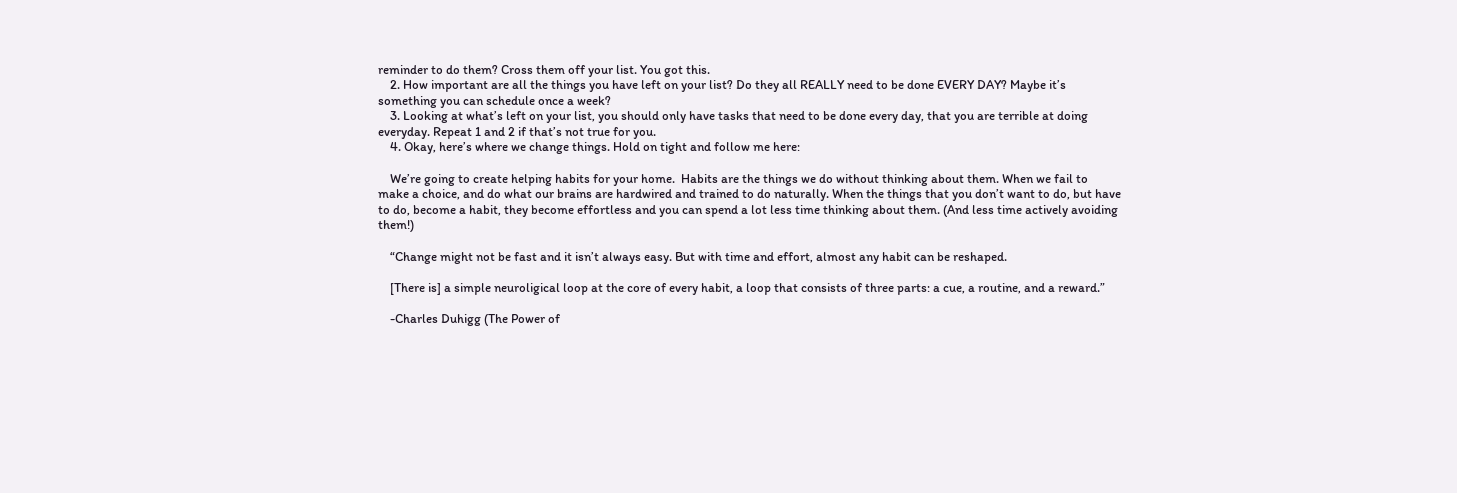reminder to do them? Cross them off your list. You got this.
    2. How important are all the things you have left on your list? Do they all REALLY need to be done EVERY DAY? Maybe it’s something you can schedule once a week?
    3. Looking at what’s left on your list, you should only have tasks that need to be done every day, that you are terrible at doing everyday. Repeat 1 and 2 if that’s not true for you.
    4. Okay, here’s where we change things. Hold on tight and follow me here:

    We’re going to create helping habits for your home.  Habits are the things we do without thinking about them. When we fail to make a choice, and do what our brains are hardwired and trained to do naturally. When the things that you don’t want to do, but have to do, become a habit, they become effortless and you can spend a lot less time thinking about them. (And less time actively avoiding them!)

    “Change might not be fast and it isn’t always easy. But with time and effort, almost any habit can be reshaped.

    [There is] a simple neuroligical loop at the core of every habit, a loop that consists of three parts: a cue, a routine, and a reward.”

    -Charles Duhigg (The Power of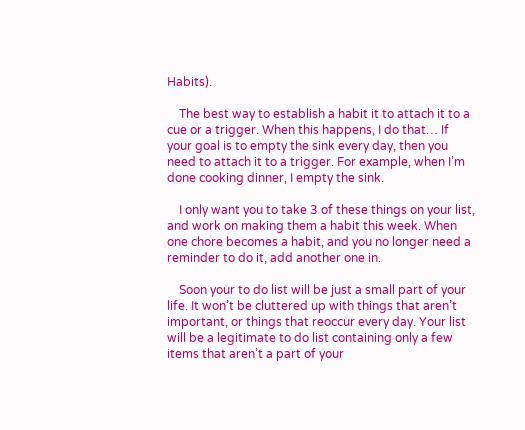Habits).

    The best way to establish a habit it to attach it to a cue or a trigger. When this happens, I do that… If your goal is to empty the sink every day, then you need to attach it to a trigger. For example, when I’m done cooking dinner, I empty the sink.

    I only want you to take 3 of these things on your list, and work on making them a habit this week. When one chore becomes a habit, and you no longer need a reminder to do it, add another one in.

    Soon your to do list will be just a small part of your life. It won’t be cluttered up with things that aren’t important, or things that reoccur every day. Your list will be a legitimate to do list containing only a few items that aren’t a part of your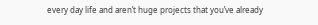every day life and aren’t huge projects that you’ve already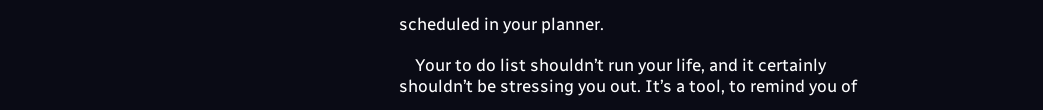scheduled in your planner.

    Your to do list shouldn’t run your life, and it certainly shouldn’t be stressing you out. It’s a tool, to remind you of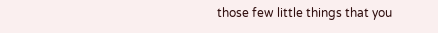those few little things that you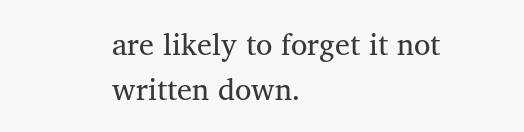are likely to forget it not written down.